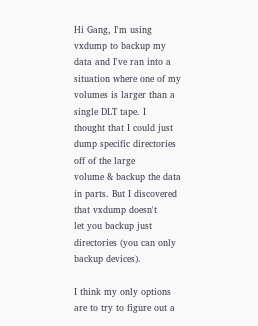Hi Gang, I'm using vxdump to backup my data and I've ran into a
situation where one of my volumes is larger than a single DLT tape. I
thought that I could just dump specific directories off of the large
volume & backup the data in parts. But I discovered that vxdump doesn't
let you backup just directories (you can only backup devices).

I think my only options are to try to figure out a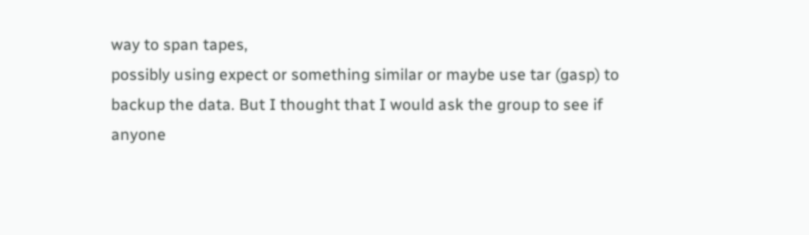way to span tapes,
possibly using expect or something similar or maybe use tar (gasp) to
backup the data. But I thought that I would ask the group to see if
anyone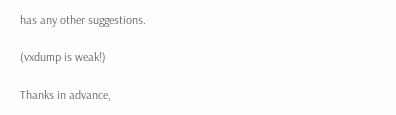has any other suggestions.

(vxdump is weak!)

Thanks in advance,